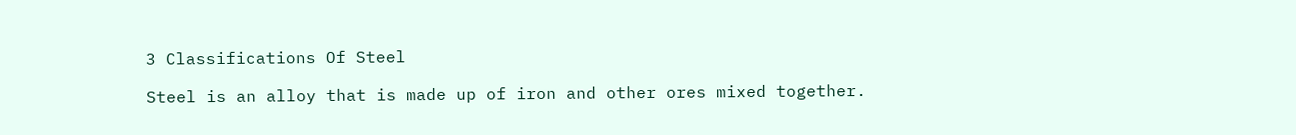3 Classifications Of Steel

Steel is an alloy that is made up of iron and other ores mixed together.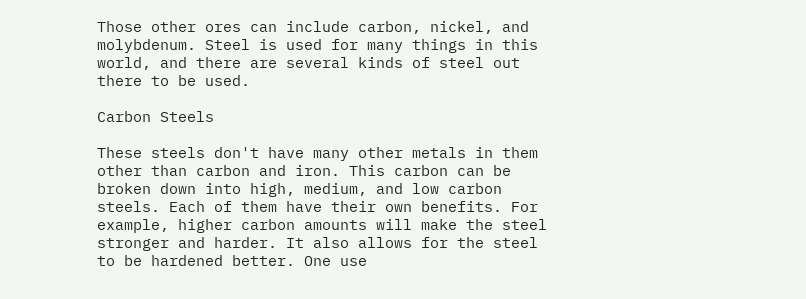Those other ores can include carbon, nickel, and molybdenum. Steel is used for many things in this world, and there are several kinds of steel out there to be used.

Carbon Steels

These steels don't have many other metals in them other than carbon and iron. This carbon can be broken down into high, medium, and low carbon steels. Each of them have their own benefits. For example, higher carbon amounts will make the steel stronger and harder. It also allows for the steel to be hardened better. One use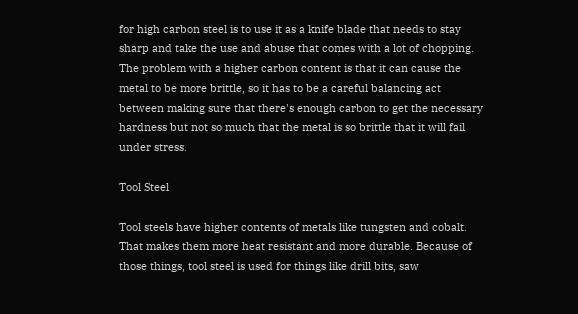for high carbon steel is to use it as a knife blade that needs to stay sharp and take the use and abuse that comes with a lot of chopping. The problem with a higher carbon content is that it can cause the metal to be more brittle, so it has to be a careful balancing act between making sure that there's enough carbon to get the necessary hardness but not so much that the metal is so brittle that it will fail under stress.

Tool Steel

Tool steels have higher contents of metals like tungsten and cobalt. That makes them more heat resistant and more durable. Because of those things, tool steel is used for things like drill bits, saw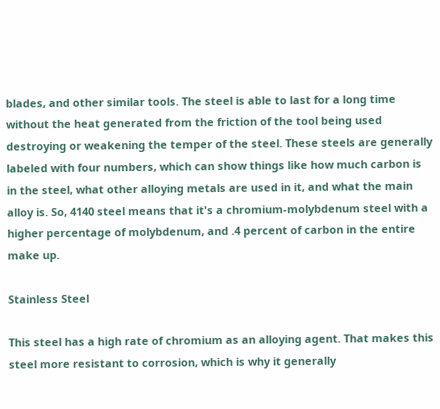blades, and other similar tools. The steel is able to last for a long time without the heat generated from the friction of the tool being used destroying or weakening the temper of the steel. These steels are generally labeled with four numbers, which can show things like how much carbon is in the steel, what other alloying metals are used in it, and what the main alloy is. So, 4140 steel means that it's a chromium-molybdenum steel with a higher percentage of molybdenum, and .4 percent of carbon in the entire make up.

Stainless Steel

This steel has a high rate of chromium as an alloying agent. That makes this steel more resistant to corrosion, which is why it generally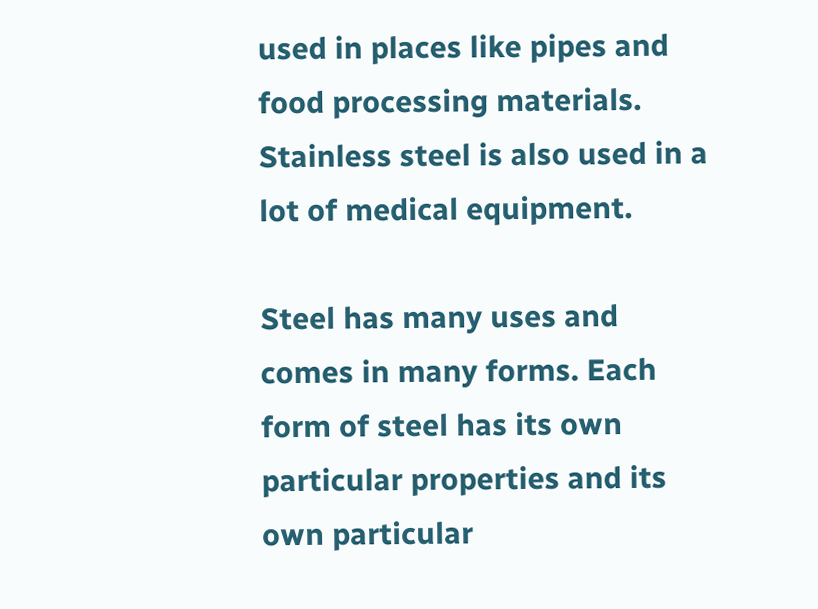used in places like pipes and food processing materials. Stainless steel is also used in a lot of medical equipment.

Steel has many uses and comes in many forms. Each form of steel has its own particular properties and its own particular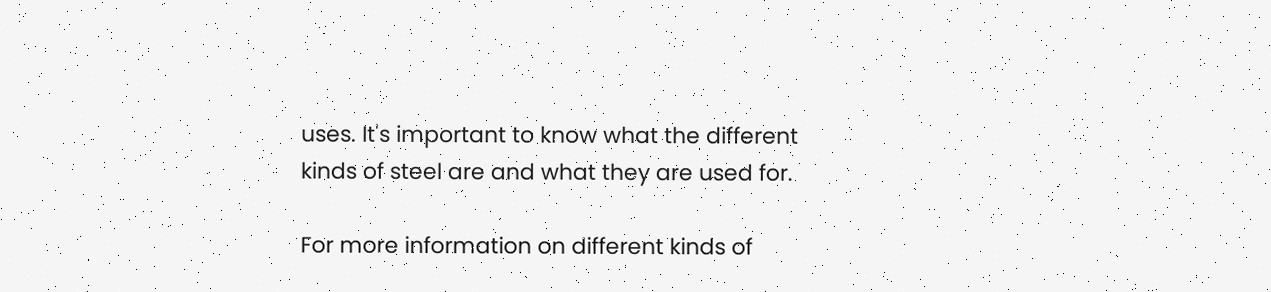uses. It's important to know what the different kinds of steel are and what they are used for.

For more information on different kinds of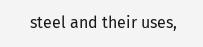steel and their uses,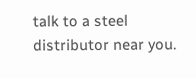talk to a steel distributor near you.